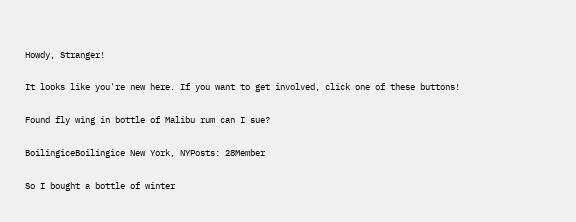Howdy, Stranger!

It looks like you're new here. If you want to get involved, click one of these buttons!

Found fly wing in bottle of Malibu rum can I sue?

BoilingiceBoilingice New York, NYPosts: 28Member

So I bought a bottle of winter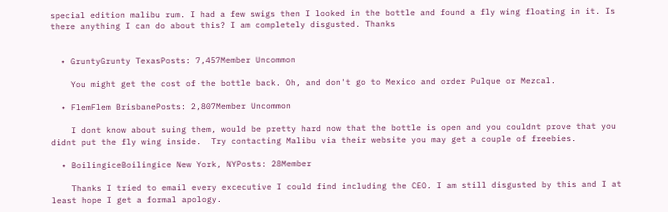special edition malibu rum. I had a few swigs then I looked in the bottle and found a fly wing floating in it. Is there anything I can do about this? I am completely disgusted. Thanks


  • GruntyGrunty TexasPosts: 7,457Member Uncommon

    You might get the cost of the bottle back. Oh, and don't go to Mexico and order Pulque or Mezcal.

  • FlemFlem BrisbanePosts: 2,807Member Uncommon

    I dont know about suing them, would be pretty hard now that the bottle is open and you couldnt prove that you didnt put the fly wing inside.  Try contacting Malibu via their website you may get a couple of freebies.

  • BoilingiceBoilingice New York, NYPosts: 28Member

    Thanks I tried to email every excecutive I could find including the CEO. I am still disgusted by this and I at least hope I get a formal apology.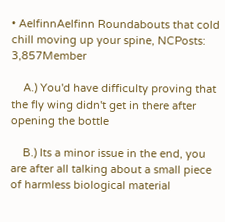• AelfinnAelfinn Roundabouts that cold chill moving up your spine, NCPosts: 3,857Member

    A.) You'd have difficulty proving that the fly wing didn't get in there after opening the bottle

    B.) Its a minor issue in the end, you are after all talking about a small piece of harmless biological material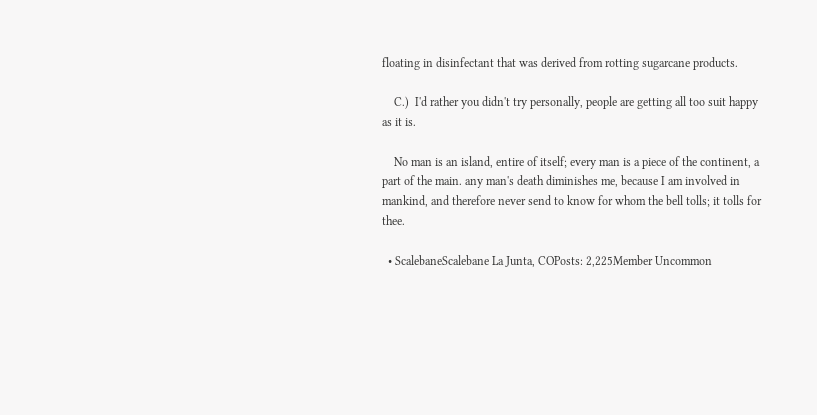floating in disinfectant that was derived from rotting sugarcane products.

    C.)  I'd rather you didn't try personally, people are getting all too suit happy as it is.

    No man is an island, entire of itself; every man is a piece of the continent, a part of the main. any man's death diminishes me, because I am involved in mankind, and therefore never send to know for whom the bell tolls; it tolls for thee.

  • ScalebaneScalebane La Junta, COPosts: 2,225Member Uncommon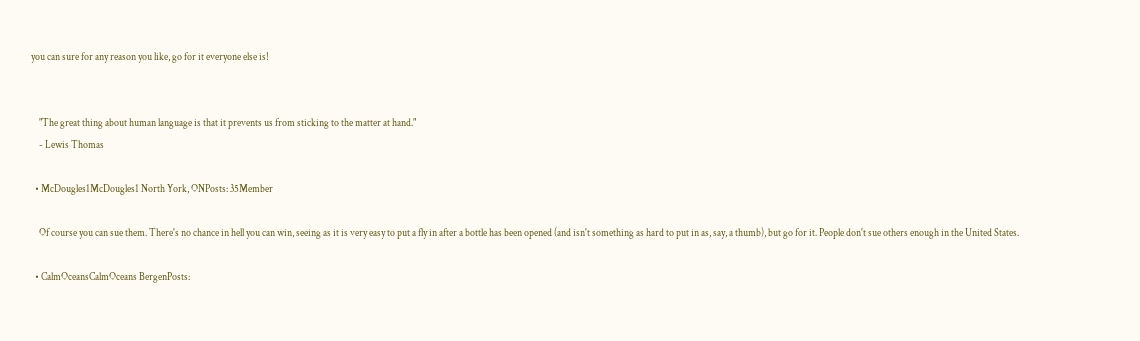you can sure for any reason you like, go for it everyone else is!


    "The great thing about human language is that it prevents us from sticking to the matter at hand."
    - Lewis Thomas

  • McDougles1McDougles1 North York, ONPosts: 35Member

    Of course you can sue them. There's no chance in hell you can win, seeing as it is very easy to put a fly in after a bottle has been opened (and isn't something as hard to put in as, say, a thumb), but go for it. People don't sue others enough in the United States.

  • CalmOceansCalmOceans BergenPosts: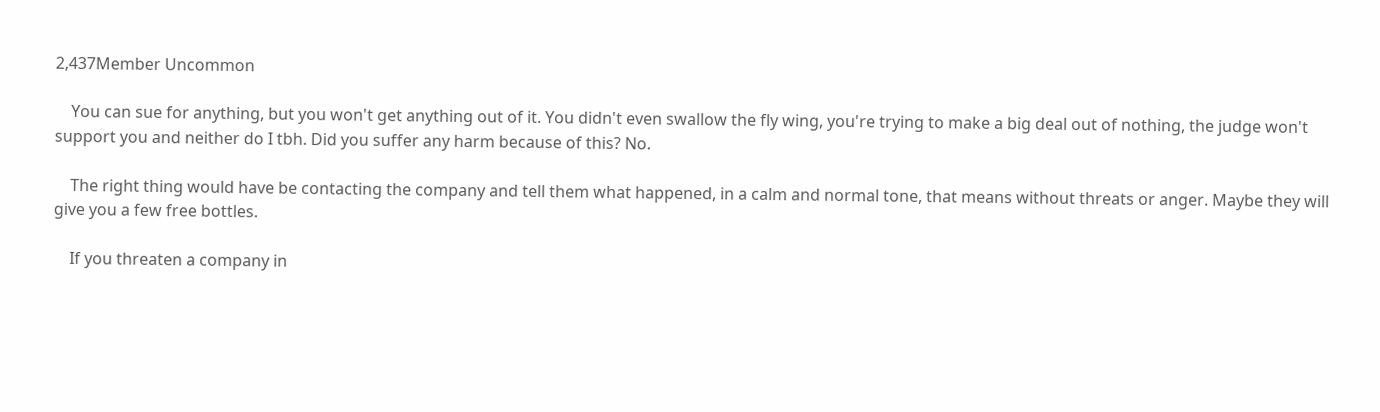2,437Member Uncommon

    You can sue for anything, but you won't get anything out of it. You didn't even swallow the fly wing, you're trying to make a big deal out of nothing, the judge won't support you and neither do I tbh. Did you suffer any harm because of this? No.

    The right thing would have be contacting the company and tell them what happened, in a calm and normal tone, that means without threats or anger. Maybe they will give you a few free bottles.

    If you threaten a company in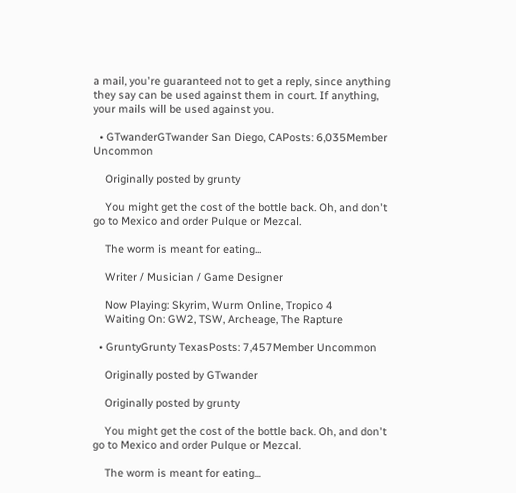a mail, you're guaranteed not to get a reply, since anything they say can be used against them in court. If anything, your mails will be used against you.

  • GTwanderGTwander San Diego, CAPosts: 6,035Member Uncommon

    Originally posted by grunty

    You might get the cost of the bottle back. Oh, and don't go to Mexico and order Pulque or Mezcal.

    The worm is meant for eating...

    Writer / Musician / Game Designer

    Now Playing: Skyrim, Wurm Online, Tropico 4
    Waiting On: GW2, TSW, Archeage, The Rapture

  • GruntyGrunty TexasPosts: 7,457Member Uncommon

    Originally posted by GTwander

    Originally posted by grunty

    You might get the cost of the bottle back. Oh, and don't go to Mexico and order Pulque or Mezcal.

    The worm is meant for eating...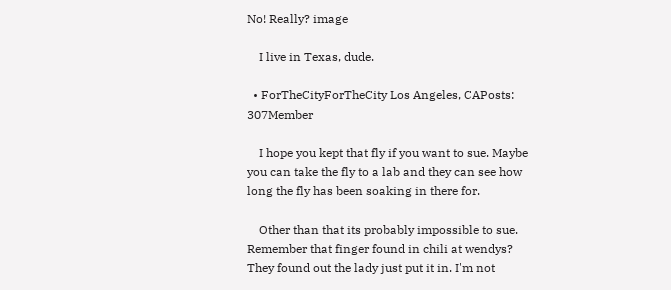No! Really? image

    I live in Texas, dude.

  • ForTheCityForTheCity Los Angeles, CAPosts: 307Member

    I hope you kept that fly if you want to sue. Maybe you can take the fly to a lab and they can see how long the fly has been soaking in there for.

    Other than that its probably impossible to sue. Remember that finger found in chili at wendys? They found out the lady just put it in. I'm not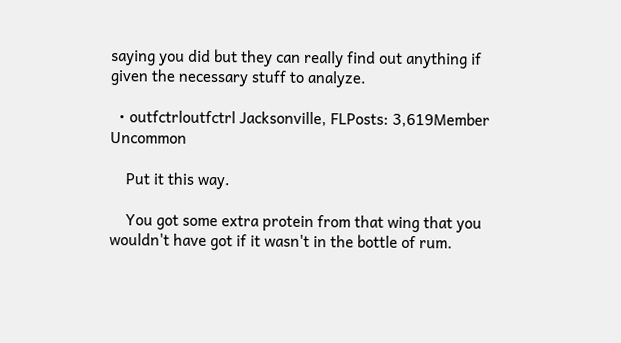saying you did but they can really find out anything if given the necessary stuff to analyze.

  • outfctrloutfctrl Jacksonville, FLPosts: 3,619Member Uncommon

    Put it this way.

    You got some extra protein from that wing that you wouldn't have got if it wasn't in the bottle of rum.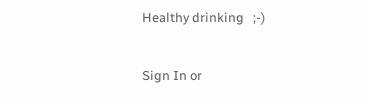Healthy drinking   ;-)


Sign In or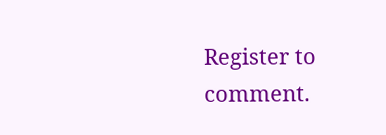Register to comment.